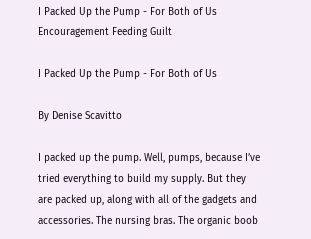I Packed Up the Pump - For Both of Us
Encouragement Feeding Guilt

I Packed Up the Pump - For Both of Us

By Denise Scavitto

I packed up the pump. Well, pumps, because I’ve tried everything to build my supply. But they are packed up, along with all of the gadgets and accessories. The nursing bras. The organic boob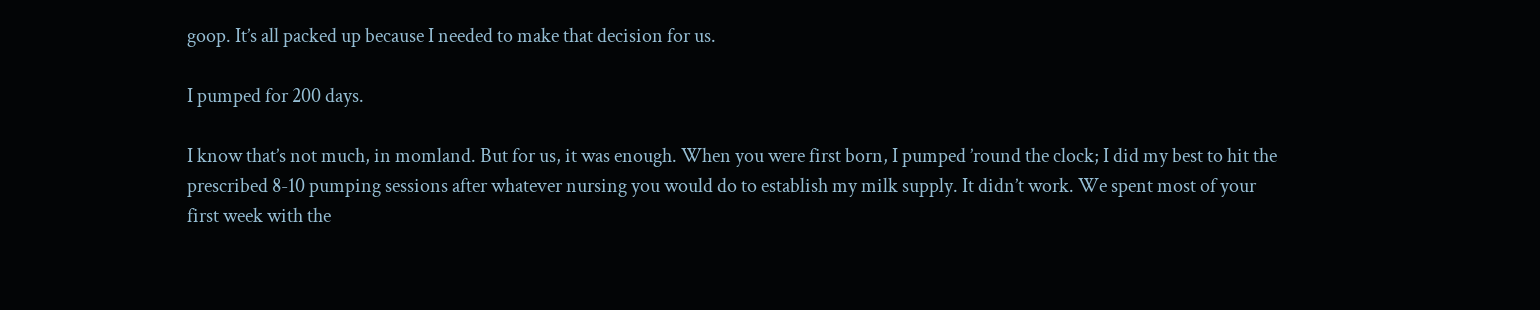goop. It’s all packed up because I needed to make that decision for us.

I pumped for 200 days.

I know that’s not much, in momland. But for us, it was enough. When you were first born, I pumped ’round the clock; I did my best to hit the prescribed 8-10 pumping sessions after whatever nursing you would do to establish my milk supply. It didn’t work. We spent most of your first week with the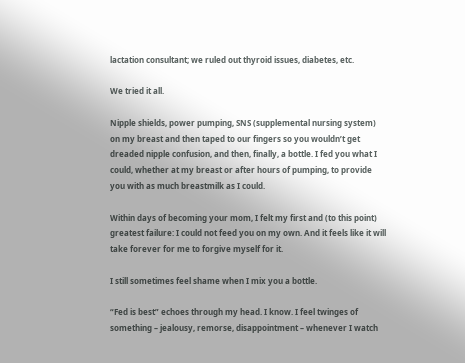lactation consultant; we ruled out thyroid issues, diabetes, etc.

We tried it all.

Nipple shields, power pumping, SNS (supplemental nursing system) on my breast and then taped to our fingers so you wouldn’t get dreaded nipple confusion, and then, finally, a bottle. I fed you what I could, whether at my breast or after hours of pumping, to provide you with as much breastmilk as I could.

Within days of becoming your mom, I felt my first and (to this point) greatest failure: I could not feed you on my own. And it feels like it will take forever for me to forgive myself for it.

I still sometimes feel shame when I mix you a bottle.

“Fed is best” echoes through my head. I know. I feel twinges of something – jealousy, remorse, disappointment – whenever I watch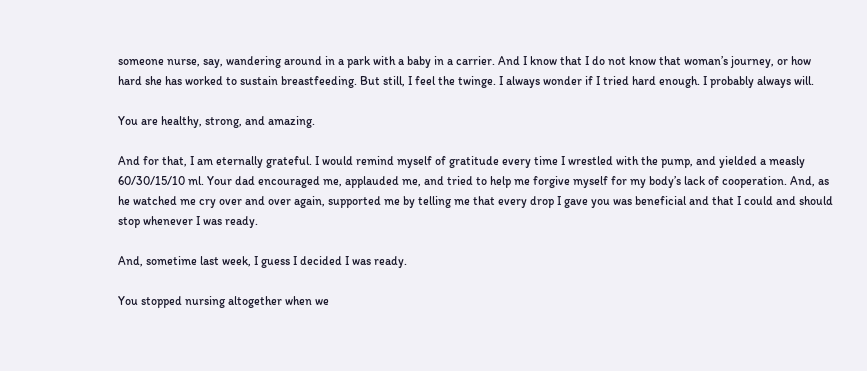someone nurse, say, wandering around in a park with a baby in a carrier. And I know that I do not know that woman’s journey, or how hard she has worked to sustain breastfeeding. But still, I feel the twinge. I always wonder if I tried hard enough. I probably always will.

You are healthy, strong, and amazing.

And for that, I am eternally grateful. I would remind myself of gratitude every time I wrestled with the pump, and yielded a measly 60/30/15/10 ml. Your dad encouraged me, applauded me, and tried to help me forgive myself for my body’s lack of cooperation. And, as he watched me cry over and over again, supported me by telling me that every drop I gave you was beneficial and that I could and should stop whenever I was ready.

And, sometime last week, I guess I decided I was ready.

You stopped nursing altogether when we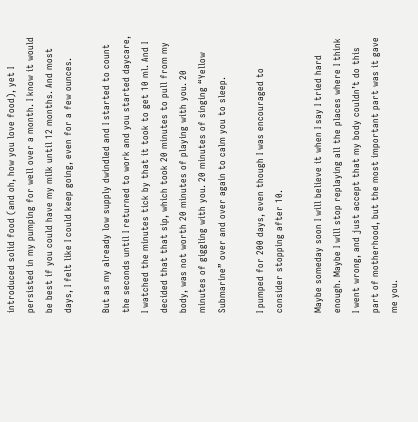introduced solid food (and oh, how you love food), yet I persisted in my pumping for well over a month. I know it would be best if you could have my milk until 12 months. And most days, I felt like I could keep going, even for a few ounces.

But as my already low supply dwindled and I started to count the seconds until I returned to work and you started daycare, I watched the minutes tick by that it took to get 10 ml. And I decided that that sip, which took 20 minutes to pull from my body, was not worth 20 minutes of playing with you. 20 minutes of giggling with you. 20 minutes of singing “Yellow Submarine” over and over again to calm you to sleep.

I pumped for 200 days, even though I was encouraged to consider stopping after 10.

Maybe someday soon I will believe it when I say I tried hard enough. Maybe I will stop replaying all the places where I think I went wrong, and just accept that my body couldn’t do this part of motherhood, but the most important part was it gave me you.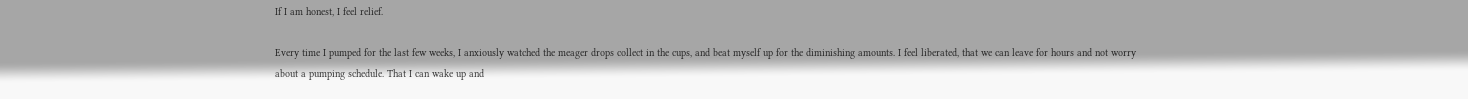If I am honest, I feel relief.

Every time I pumped for the last few weeks, I anxiously watched the meager drops collect in the cups, and beat myself up for the diminishing amounts. I feel liberated, that we can leave for hours and not worry about a pumping schedule. That I can wake up and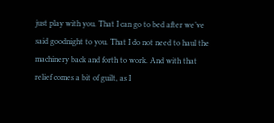just play with you. That I can go to bed after we’ve said goodnight to you. That I do not need to haul the machinery back and forth to work. And with that relief comes a bit of guilt, as I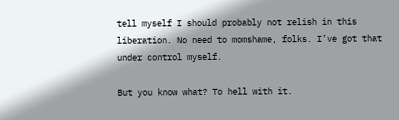tell myself I should probably not relish in this liberation. No need to momshame, folks. I’ve got that under control myself.

But you know what? To hell with it.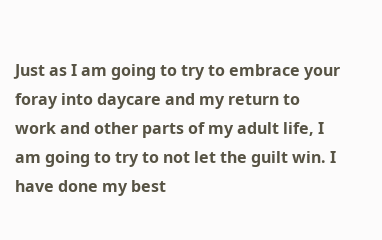Just as I am going to try to embrace your foray into daycare and my return to work and other parts of my adult life, I am going to try to not let the guilt win. I have done my best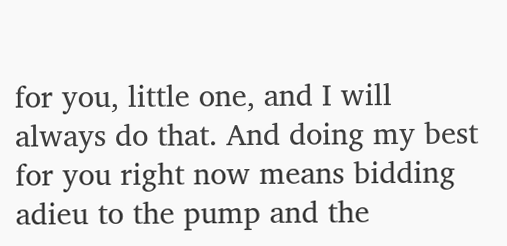for you, little one, and I will always do that. And doing my best for you right now means bidding adieu to the pump and the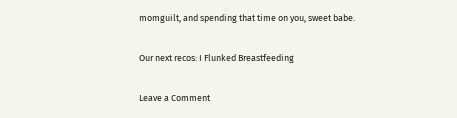momguilt, and spending that time on you, sweet babe.

Our next recos: I Flunked Breastfeeding

Leave a Comment